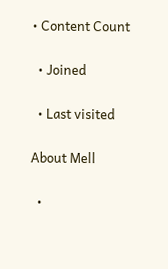• Content Count

  • Joined

  • Last visited

About Mell

  •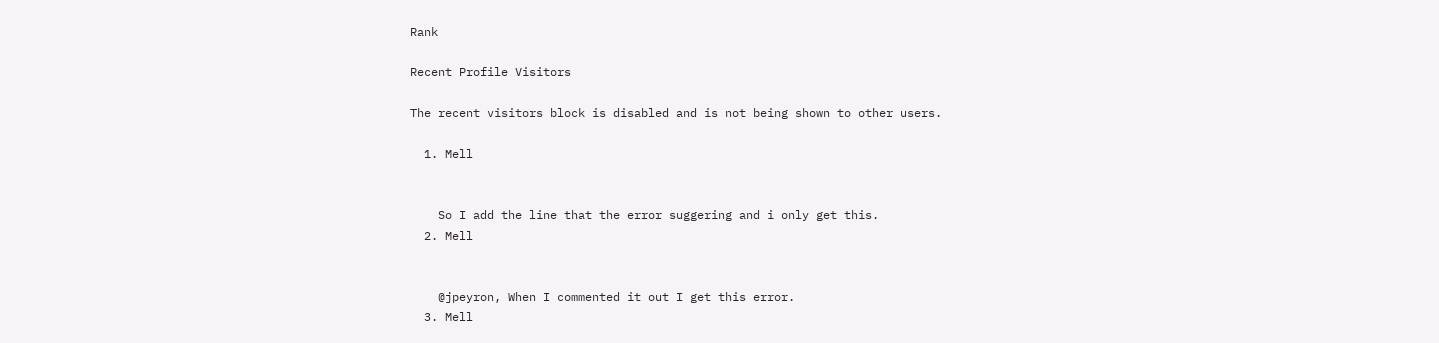Rank

Recent Profile Visitors

The recent visitors block is disabled and is not being shown to other users.

  1. Mell


    So I add the line that the error suggering and i only get this.
  2. Mell


    @jpeyron, When I commented it out I get this error.
  3. Mell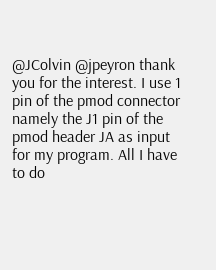@JColvin @jpeyron thank you for the interest. I use 1 pin of the pmod connector namely the J1 pin of the pmod header JA as input for my program. All I have to do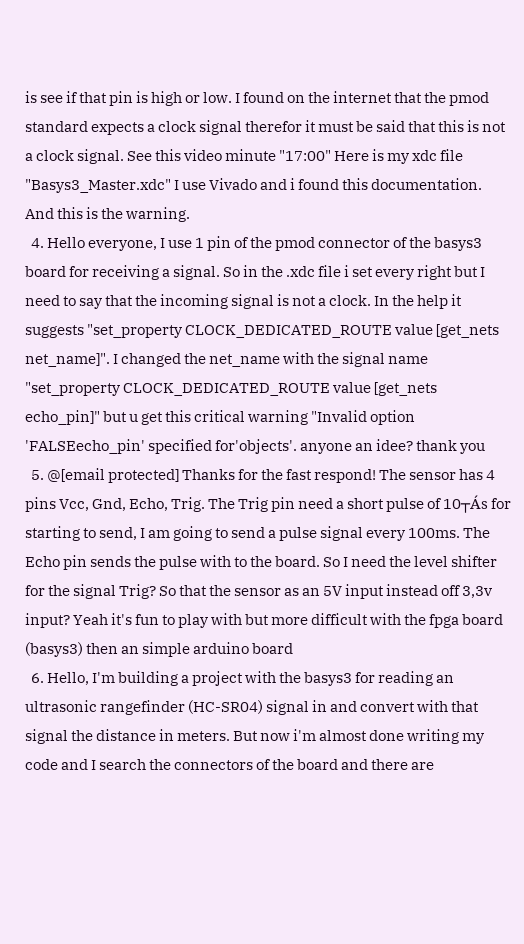is see if that pin is high or low. I found on the internet that the pmod standard expects a clock signal therefor it must be said that this is not a clock signal. See this video minute "17:00" Here is my xdc file "Basys3_Master.xdc" I use Vivado and i found this documentation. And this is the warning.
  4. Hello everyone, I use 1 pin of the pmod connector of the basys3 board for receiving a signal. So in the .xdc file i set every right but I need to say that the incoming signal is not a clock. In the help it suggests "set_property CLOCK_DEDICATED_ROUTE value [get_nets net_name]". I changed the net_name with the signal name "set_property CLOCK_DEDICATED_ROUTE value [get_nets echo_pin]" but u get this critical warning "Invalid option 'FALSEecho_pin' specified for'objects'. anyone an idee? thank you
  5. @[email protected] Thanks for the fast respond! The sensor has 4 pins Vcc, Gnd, Echo, Trig. The Trig pin need a short pulse of 10┬Ás for starting to send, I am going to send a pulse signal every 100ms. The Echo pin sends the pulse with to the board. So I need the level shifter for the signal Trig? So that the sensor as an 5V input instead off 3,3v input? Yeah it's fun to play with but more difficult with the fpga board (basys3) then an simple arduino board
  6. Hello, I'm building a project with the basys3 for reading an ultrasonic rangefinder (HC-SR04) signal in and convert with that signal the distance in meters. But now i'm almost done writing my code and I search the connectors of the board and there are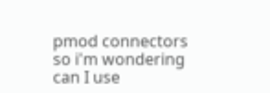pmod connectors so i'm wondering can I use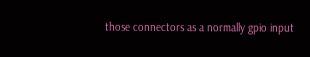those connectors as a normally gpio input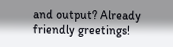and output? Already friendly greetings!